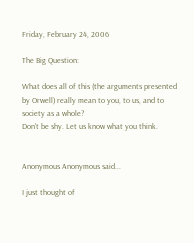Friday, February 24, 2006

The Big Question:

What does all of this (the arguments presented by Orwell) really mean to you, to us, and to society as a whole?
Don't be shy. Let us know what you think.


Anonymous Anonymous said...

I just thought of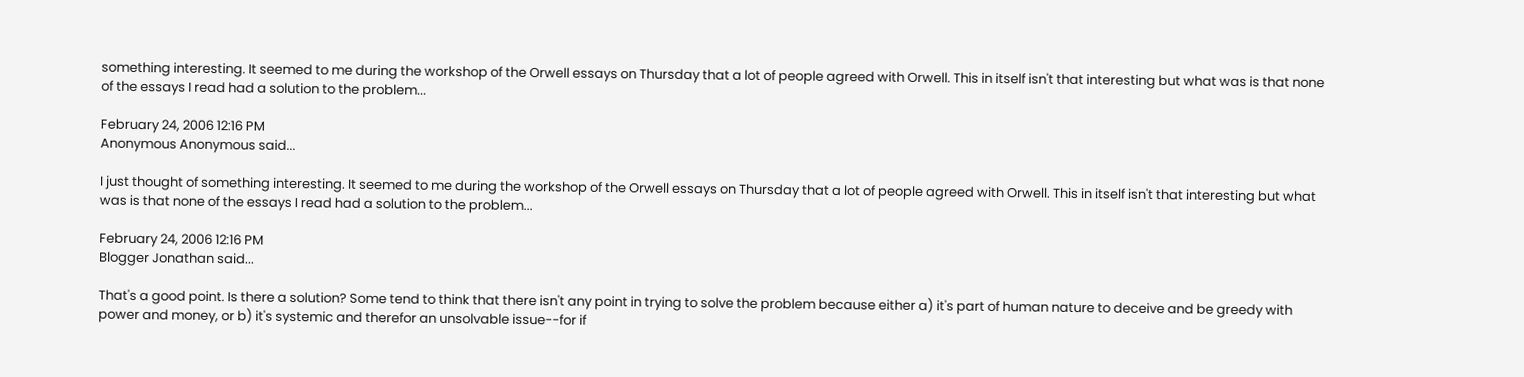something interesting. It seemed to me during the workshop of the Orwell essays on Thursday that a lot of people agreed with Orwell. This in itself isn't that interesting but what was is that none of the essays I read had a solution to the problem...

February 24, 2006 12:16 PM
Anonymous Anonymous said...

I just thought of something interesting. It seemed to me during the workshop of the Orwell essays on Thursday that a lot of people agreed with Orwell. This in itself isn't that interesting but what was is that none of the essays I read had a solution to the problem...

February 24, 2006 12:16 PM
Blogger Jonathan said...

That's a good point. Is there a solution? Some tend to think that there isn't any point in trying to solve the problem because either a) it's part of human nature to deceive and be greedy with power and money, or b) it's systemic and therefor an unsolvable issue--for if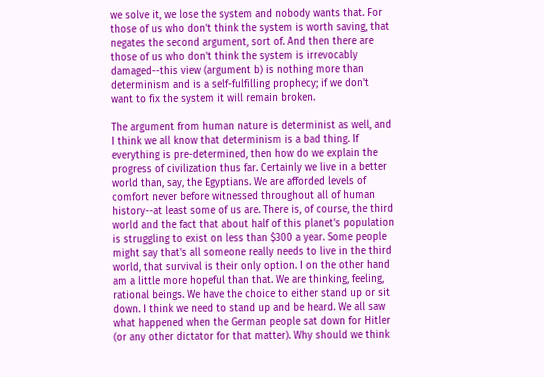we solve it, we lose the system and nobody wants that. For those of us who don't think the system is worth saving, that negates the second argument, sort of. And then there are those of us who don't think the system is irrevocably damaged--this view (argument b) is nothing more than determinism and is a self-fulfilling prophecy; if we don't want to fix the system it will remain broken.

The argument from human nature is determinist as well, and I think we all know that determinism is a bad thing. If everything is pre-determined, then how do we explain the progress of civilization thus far. Certainly we live in a better world than, say, the Egyptians. We are afforded levels of comfort never before witnessed throughout all of human history--at least some of us are. There is, of course, the third world and the fact that about half of this planet's population is struggling to exist on less than $300 a year. Some people might say that's all someone really needs to live in the third world, that survival is their only option. I on the other hand am a little more hopeful than that. We are thinking, feeling, rational beings. We have the choice to either stand up or sit down. I think we need to stand up and be heard. We all saw what happened when the German people sat down for Hitler (or any other dictator for that matter). Why should we think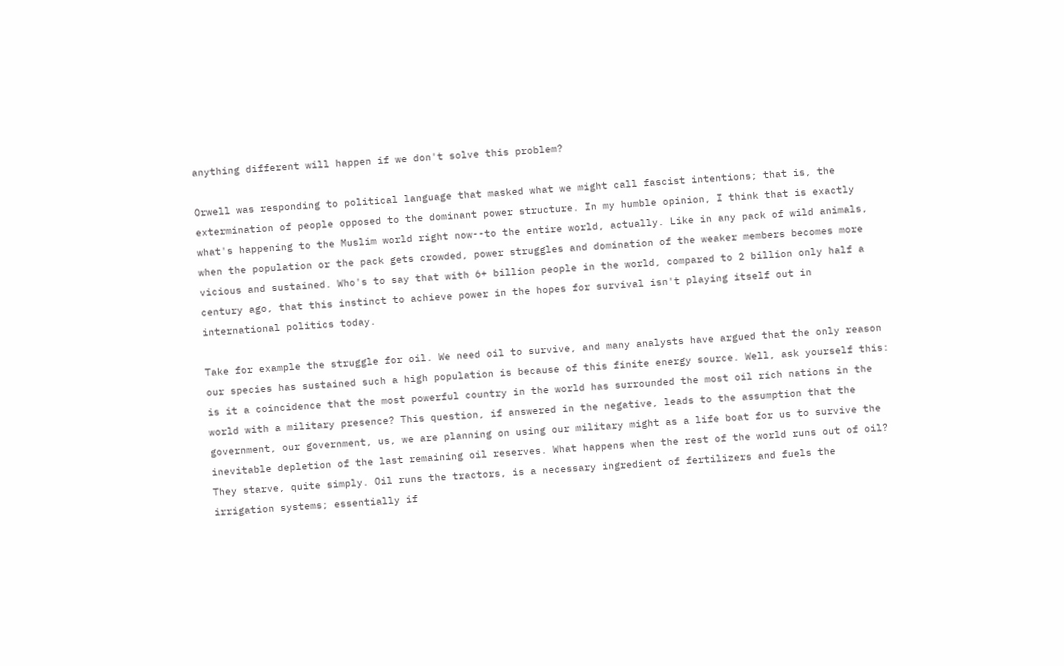anything different will happen if we don't solve this problem?

Orwell was responding to political language that masked what we might call fascist intentions; that is, the extermination of people opposed to the dominant power structure. In my humble opinion, I think that is exactly what's happening to the Muslim world right now--to the entire world, actually. Like in any pack of wild animals, when the population or the pack gets crowded, power struggles and domination of the weaker members becomes more vicious and sustained. Who's to say that with 6+ billion people in the world, compared to 2 billion only half a century ago, that this instinct to achieve power in the hopes for survival isn't playing itself out in international politics today.

Take for example the struggle for oil. We need oil to survive, and many analysts have argued that the only reason our species has sustained such a high population is because of this finite energy source. Well, ask yourself this: is it a coincidence that the most powerful country in the world has surrounded the most oil rich nations in the world with a military presence? This question, if answered in the negative, leads to the assumption that the government, our government, us, we are planning on using our military might as a life boat for us to survive the inevitable depletion of the last remaining oil reserves. What happens when the rest of the world runs out of oil? They starve, quite simply. Oil runs the tractors, is a necessary ingredient of fertilizers and fuels the irrigation systems; essentially if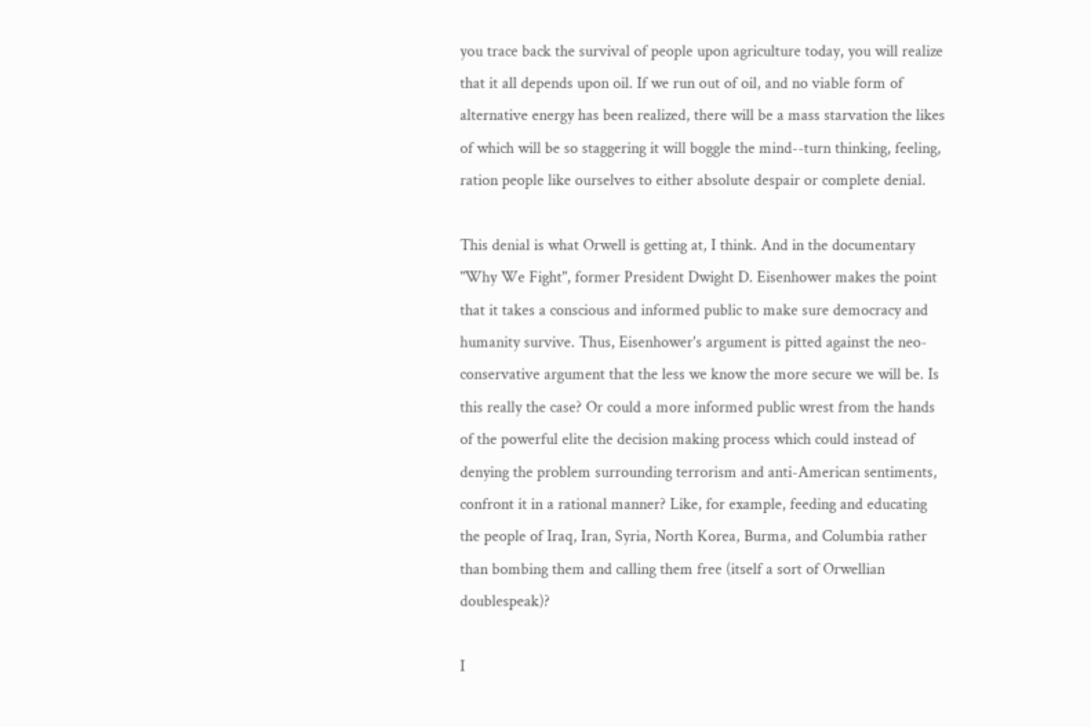you trace back the survival of people upon agriculture today, you will realize that it all depends upon oil. If we run out of oil, and no viable form of alternative energy has been realized, there will be a mass starvation the likes of which will be so staggering it will boggle the mind--turn thinking, feeling, ration people like ourselves to either absolute despair or complete denial.

This denial is what Orwell is getting at, I think. And in the documentary "Why We Fight", former President Dwight D. Eisenhower makes the point that it takes a conscious and informed public to make sure democracy and humanity survive. Thus, Eisenhower's argument is pitted against the neo-conservative argument that the less we know the more secure we will be. Is this really the case? Or could a more informed public wrest from the hands of the powerful elite the decision making process which could instead of denying the problem surrounding terrorism and anti-American sentiments, confront it in a rational manner? Like, for example, feeding and educating the people of Iraq, Iran, Syria, North Korea, Burma, and Columbia rather than bombing them and calling them free (itself a sort of Orwellian doublespeak)?

I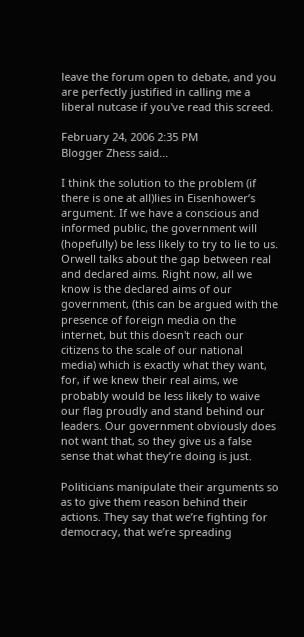leave the forum open to debate, and you are perfectly justified in calling me a liberal nutcase if you've read this screed.

February 24, 2006 2:35 PM
Blogger Zhess said...

I think the solution to the problem (if there is one at all)lies in Eisenhower’s argument. If we have a conscious and informed public, the government will (hopefully) be less likely to try to lie to us. Orwell talks about the gap between real and declared aims. Right now, all we know is the declared aims of our government, (this can be argued with the presence of foreign media on the internet, but this doesn't reach our citizens to the scale of our national media) which is exactly what they want, for, if we knew their real aims, we probably would be less likely to waive our flag proudly and stand behind our leaders. Our government obviously does not want that, so they give us a false sense that what they’re doing is just.

Politicians manipulate their arguments so as to give them reason behind their actions. They say that we’re fighting for democracy, that we’re spreading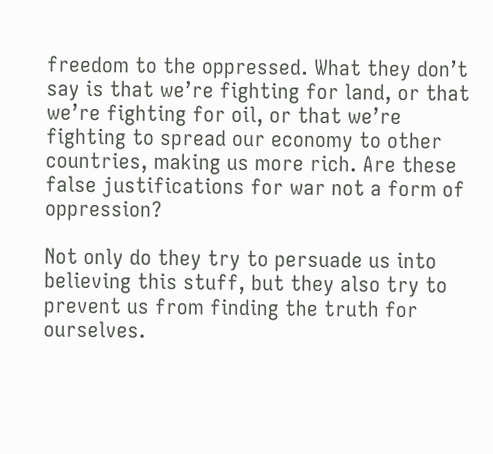freedom to the oppressed. What they don’t say is that we’re fighting for land, or that we’re fighting for oil, or that we’re fighting to spread our economy to other countries, making us more rich. Are these false justifications for war not a form of oppression?

Not only do they try to persuade us into believing this stuff, but they also try to prevent us from finding the truth for ourselves.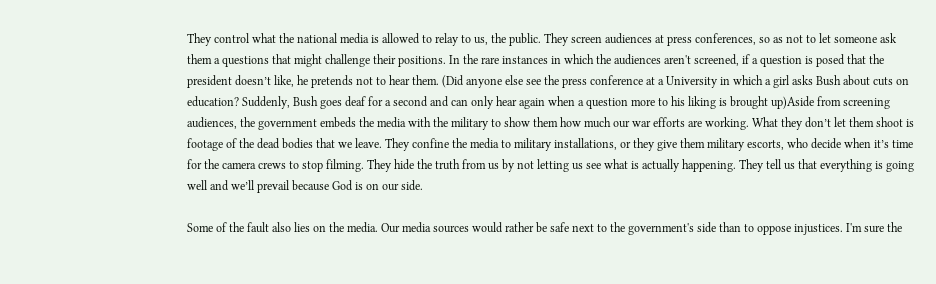They control what the national media is allowed to relay to us, the public. They screen audiences at press conferences, so as not to let someone ask them a questions that might challenge their positions. In the rare instances in which the audiences aren't screened, if a question is posed that the president doesn’t like, he pretends not to hear them. (Did anyone else see the press conference at a University in which a girl asks Bush about cuts on education? Suddenly, Bush goes deaf for a second and can only hear again when a question more to his liking is brought up)Aside from screening audiences, the government embeds the media with the military to show them how much our war efforts are working. What they don’t let them shoot is footage of the dead bodies that we leave. They confine the media to military installations, or they give them military escorts, who decide when it’s time for the camera crews to stop filming. They hide the truth from us by not letting us see what is actually happening. They tell us that everything is going well and we’ll prevail because God is on our side.

Some of the fault also lies on the media. Our media sources would rather be safe next to the government's side than to oppose injustices. I'm sure the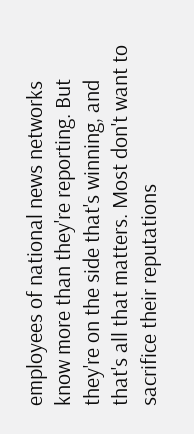employees of national news networks know more than they're reporting. But they're on the side that's winning, and that's all that matters. Most don't want to sacrifice their reputations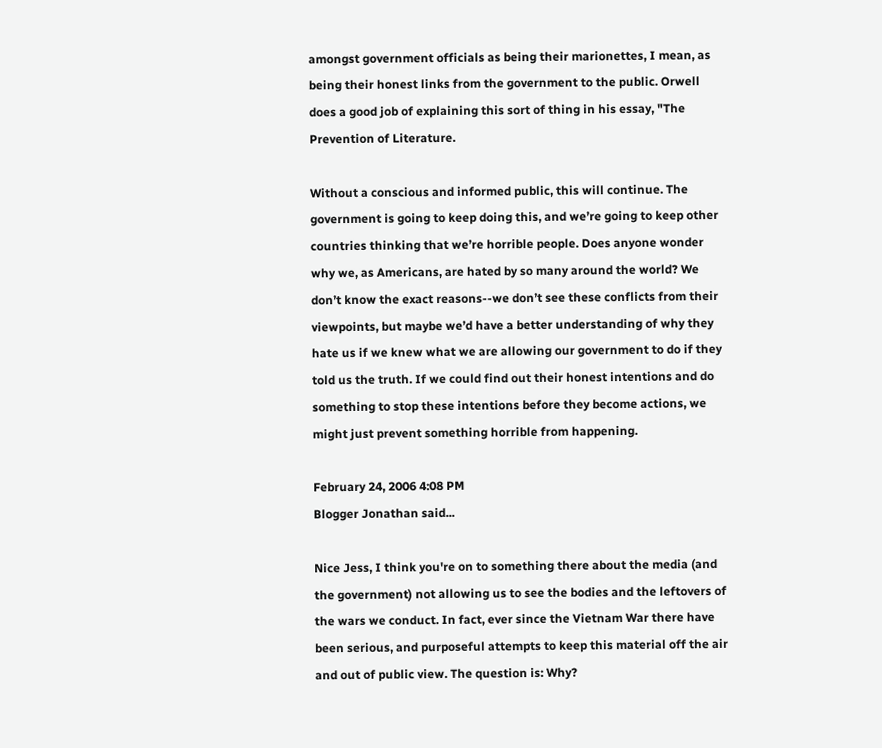amongst government officials as being their marionettes, I mean, as being their honest links from the government to the public. Orwell does a good job of explaining this sort of thing in his essay, "The Prevention of Literature.

Without a conscious and informed public, this will continue. The government is going to keep doing this, and we’re going to keep other countries thinking that we’re horrible people. Does anyone wonder why we, as Americans, are hated by so many around the world? We don’t know the exact reasons--we don’t see these conflicts from their viewpoints, but maybe we’d have a better understanding of why they hate us if we knew what we are allowing our government to do if they told us the truth. If we could find out their honest intentions and do something to stop these intentions before they become actions, we might just prevent something horrible from happening.

February 24, 2006 4:08 PM
Blogger Jonathan said...

Nice Jess, I think you're on to something there about the media (and the government) not allowing us to see the bodies and the leftovers of the wars we conduct. In fact, ever since the Vietnam War there have been serious, and purposeful attempts to keep this material off the air and out of public view. The question is: Why?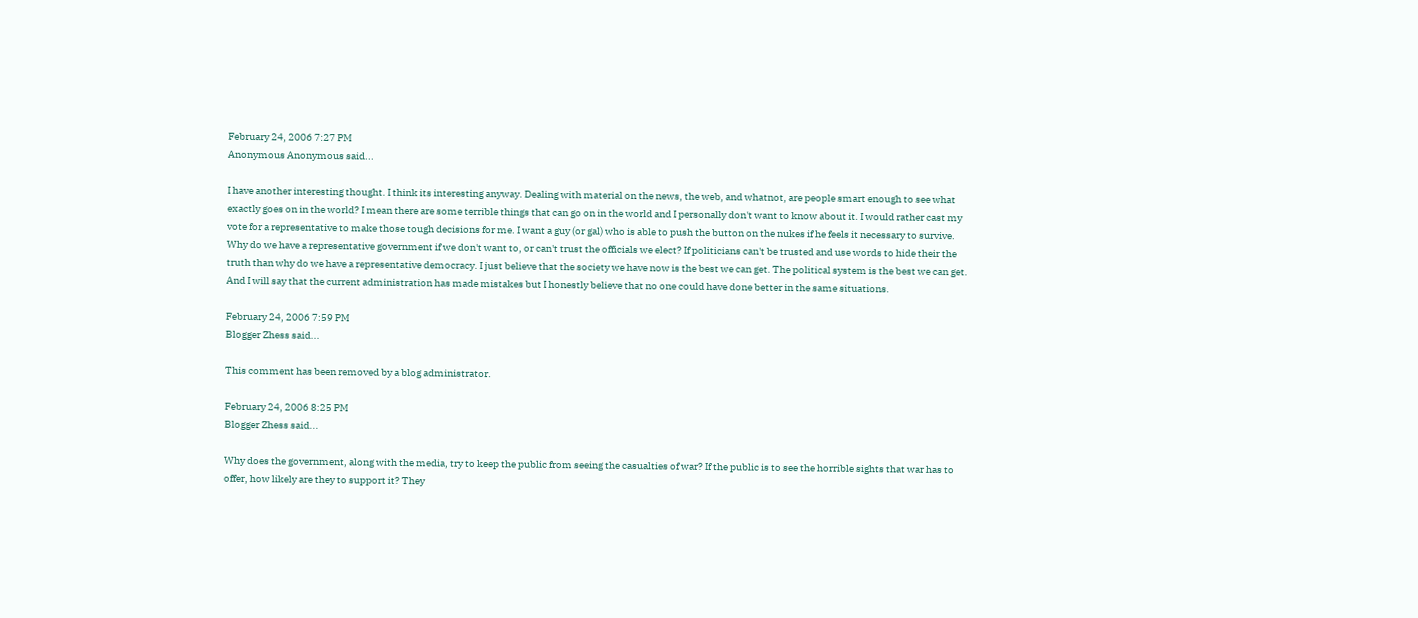February 24, 2006 7:27 PM
Anonymous Anonymous said...

I have another interesting thought. I think its interesting anyway. Dealing with material on the news, the web, and whatnot, are people smart enough to see what exactly goes on in the world? I mean there are some terrible things that can go on in the world and I personally don't want to know about it. I would rather cast my vote for a representative to make those tough decisions for me. I want a guy (or gal) who is able to push the button on the nukes if he feels it necessary to survive. Why do we have a representative government if we don't want to, or can't trust the officials we elect? If politicians can't be trusted and use words to hide their the truth than why do we have a representative democracy. I just believe that the society we have now is the best we can get. The political system is the best we can get. And I will say that the current administration has made mistakes but I honestly believe that no one could have done better in the same situations.

February 24, 2006 7:59 PM
Blogger Zhess said...

This comment has been removed by a blog administrator.

February 24, 2006 8:25 PM
Blogger Zhess said...

Why does the government, along with the media, try to keep the public from seeing the casualties of war? If the public is to see the horrible sights that war has to offer, how likely are they to support it? They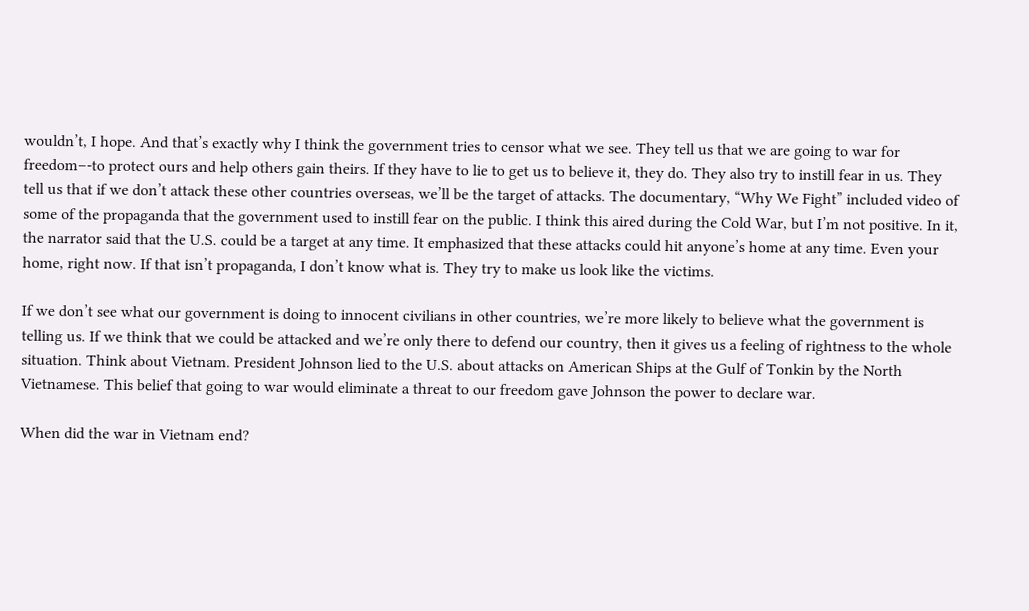wouldn’t, I hope. And that’s exactly why I think the government tries to censor what we see. They tell us that we are going to war for freedom–-to protect ours and help others gain theirs. If they have to lie to get us to believe it, they do. They also try to instill fear in us. They tell us that if we don’t attack these other countries overseas, we’ll be the target of attacks. The documentary, “Why We Fight” included video of some of the propaganda that the government used to instill fear on the public. I think this aired during the Cold War, but I’m not positive. In it, the narrator said that the U.S. could be a target at any time. It emphasized that these attacks could hit anyone’s home at any time. Even your home, right now. If that isn’t propaganda, I don’t know what is. They try to make us look like the victims.

If we don’t see what our government is doing to innocent civilians in other countries, we’re more likely to believe what the government is telling us. If we think that we could be attacked and we’re only there to defend our country, then it gives us a feeling of rightness to the whole situation. Think about Vietnam. President Johnson lied to the U.S. about attacks on American Ships at the Gulf of Tonkin by the North Vietnamese. This belief that going to war would eliminate a threat to our freedom gave Johnson the power to declare war.

When did the war in Vietnam end?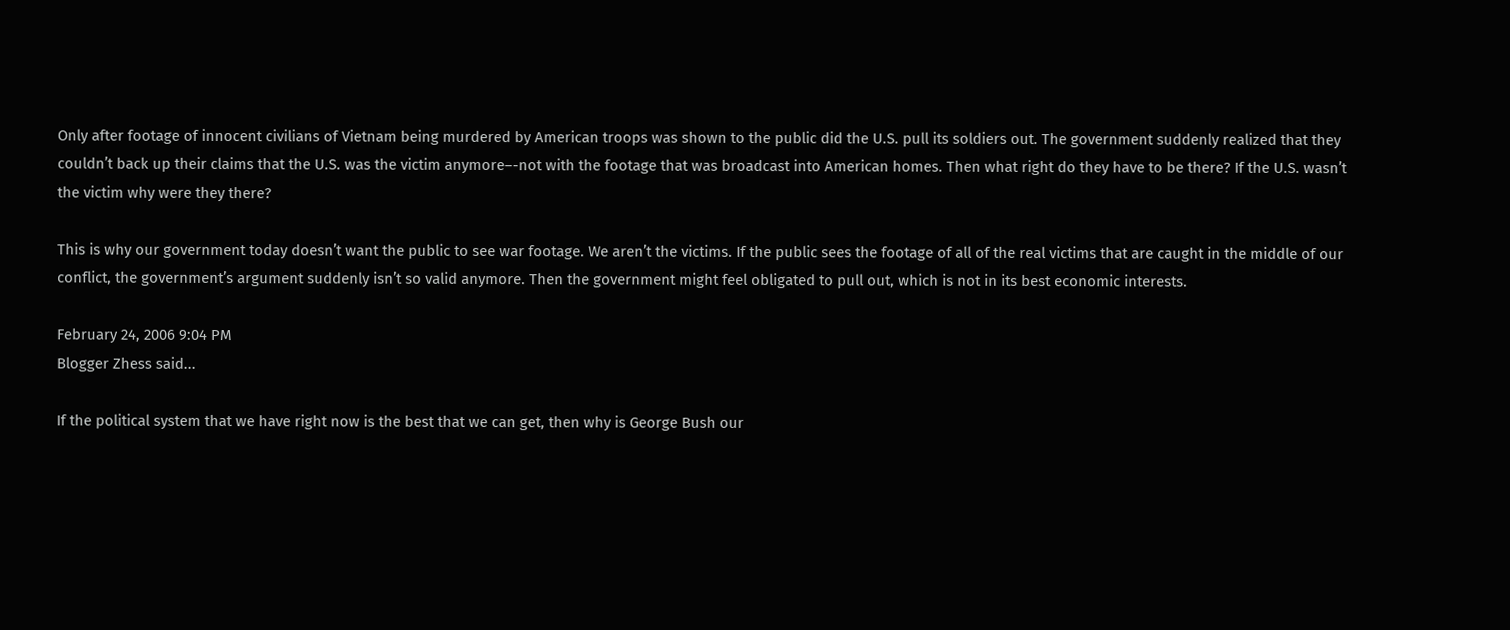Only after footage of innocent civilians of Vietnam being murdered by American troops was shown to the public did the U.S. pull its soldiers out. The government suddenly realized that they couldn’t back up their claims that the U.S. was the victim anymore–-not with the footage that was broadcast into American homes. Then what right do they have to be there? If the U.S. wasn’t the victim why were they there?

This is why our government today doesn’t want the public to see war footage. We aren’t the victims. If the public sees the footage of all of the real victims that are caught in the middle of our conflict, the government’s argument suddenly isn’t so valid anymore. Then the government might feel obligated to pull out, which is not in its best economic interests.

February 24, 2006 9:04 PM
Blogger Zhess said...

If the political system that we have right now is the best that we can get, then why is George Bush our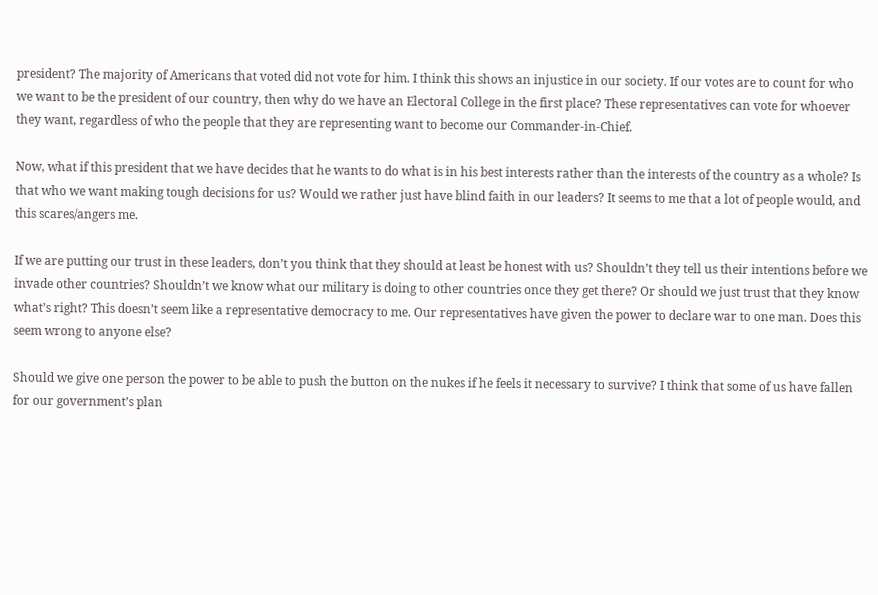president? The majority of Americans that voted did not vote for him. I think this shows an injustice in our society. If our votes are to count for who we want to be the president of our country, then why do we have an Electoral College in the first place? These representatives can vote for whoever they want, regardless of who the people that they are representing want to become our Commander-in-Chief.

Now, what if this president that we have decides that he wants to do what is in his best interests rather than the interests of the country as a whole? Is that who we want making tough decisions for us? Would we rather just have blind faith in our leaders? It seems to me that a lot of people would, and this scares/angers me.

If we are putting our trust in these leaders, don’t you think that they should at least be honest with us? Shouldn’t they tell us their intentions before we invade other countries? Shouldn’t we know what our military is doing to other countries once they get there? Or should we just trust that they know what’s right? This doesn’t seem like a representative democracy to me. Our representatives have given the power to declare war to one man. Does this seem wrong to anyone else?

Should we give one person the power to be able to push the button on the nukes if he feels it necessary to survive? I think that some of us have fallen for our government’s plan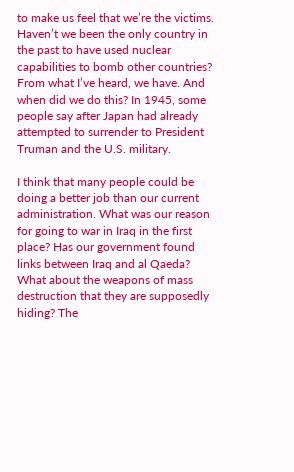to make us feel that we’re the victims. Haven’t we been the only country in the past to have used nuclear capabilities to bomb other countries? From what I’ve heard, we have. And when did we do this? In 1945, some people say after Japan had already attempted to surrender to President Truman and the U.S. military.

I think that many people could be doing a better job than our current administration. What was our reason for going to war in Iraq in the first place? Has our government found links between Iraq and al Qaeda? What about the weapons of mass destruction that they are supposedly hiding? The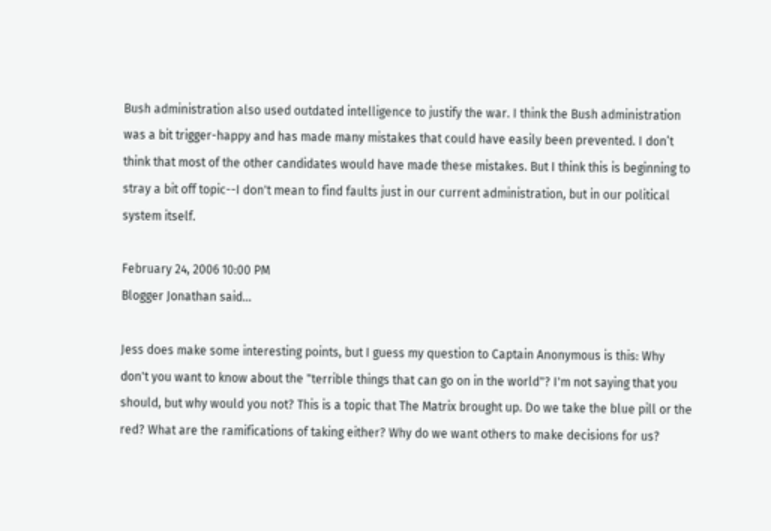Bush administration also used outdated intelligence to justify the war. I think the Bush administration was a bit trigger-happy and has made many mistakes that could have easily been prevented. I don’t think that most of the other candidates would have made these mistakes. But I think this is beginning to stray a bit off topic--I don't mean to find faults just in our current administration, but in our political system itself.

February 24, 2006 10:00 PM
Blogger Jonathan said...

Jess does make some interesting points, but I guess my question to Captain Anonymous is this: Why don't you want to know about the "terrible things that can go on in the world"? I'm not saying that you should, but why would you not? This is a topic that The Matrix brought up. Do we take the blue pill or the red? What are the ramifications of taking either? Why do we want others to make decisions for us?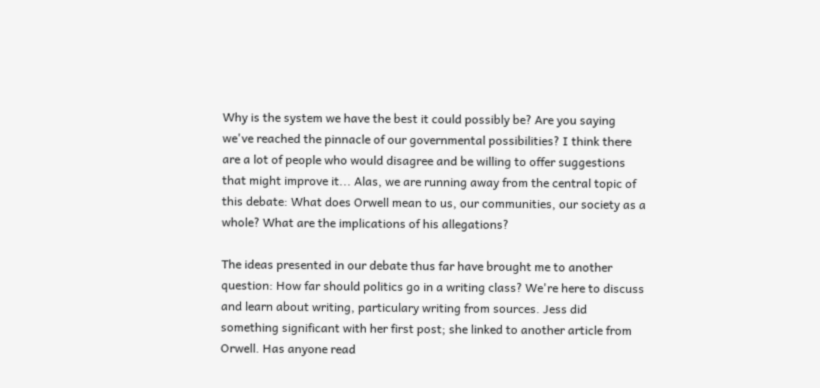Why is the system we have the best it could possibly be? Are you saying we've reached the pinnacle of our governmental possibilities? I think there are a lot of people who would disagree and be willing to offer suggestions that might improve it... Alas, we are running away from the central topic of this debate: What does Orwell mean to us, our communities, our society as a whole? What are the implications of his allegations?

The ideas presented in our debate thus far have brought me to another question: How far should politics go in a writing class? We're here to discuss and learn about writing, particulary writing from sources. Jess did something significant with her first post; she linked to another article from Orwell. Has anyone read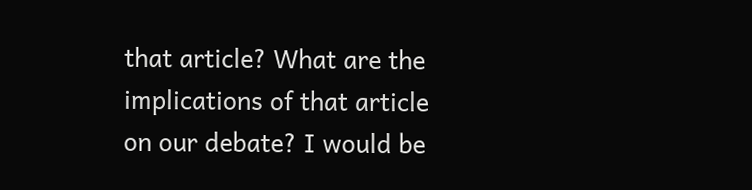that article? What are the implications of that article on our debate? I would be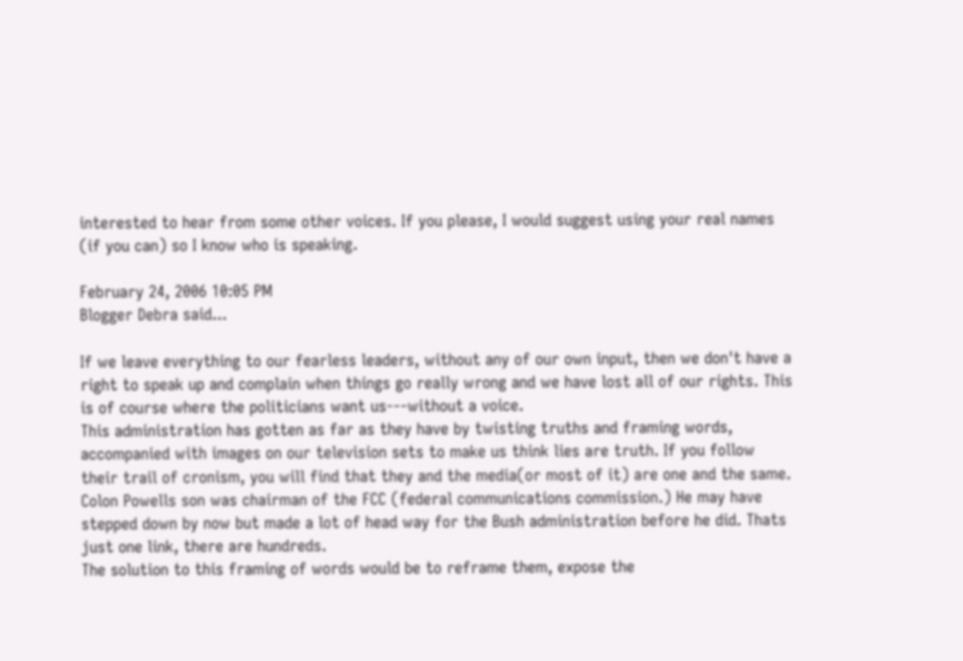interested to hear from some other voices. If you please, I would suggest using your real names (if you can) so I know who is speaking.

February 24, 2006 10:05 PM
Blogger Debra said...

If we leave everything to our fearless leaders, without any of our own input, then we don't have a right to speak up and complain when things go really wrong and we have lost all of our rights. This is of course where the politicians want us---without a voice.
This administration has gotten as far as they have by twisting truths and framing words, accompanied with images on our television sets to make us think lies are truth. If you follow their trail of cronism, you will find that they and the media(or most of it) are one and the same. Colon Powells son was chairman of the FCC (federal communications commission.) He may have stepped down by now but made a lot of head way for the Bush administration before he did. Thats just one link, there are hundreds.
The solution to this framing of words would be to reframe them, expose the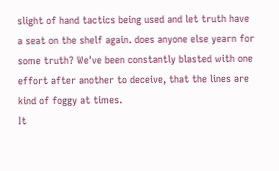slight of hand tactics being used and let truth have a seat on the shelf again. does anyone else yearn for some truth? We've been constantly blasted with one effort after another to deceive, that the lines are kind of foggy at times.
It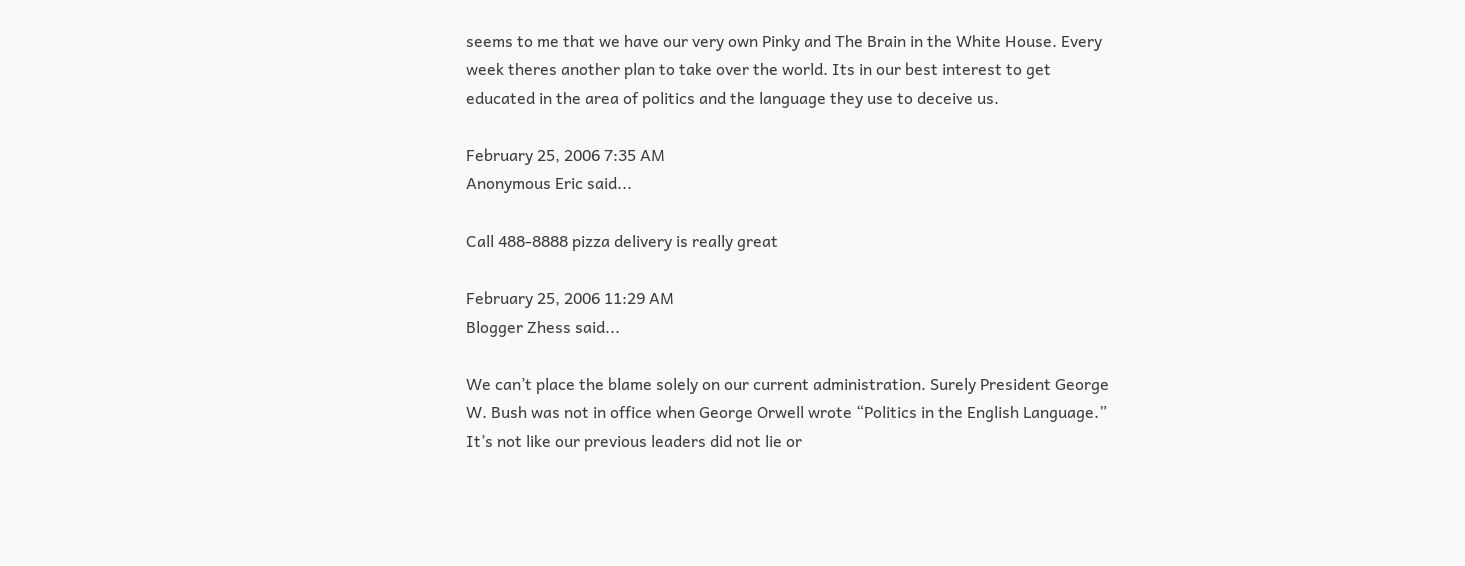seems to me that we have our very own Pinky and The Brain in the White House. Every week theres another plan to take over the world. Its in our best interest to get educated in the area of politics and the language they use to deceive us.

February 25, 2006 7:35 AM
Anonymous Eric said...

Call 488-8888 pizza delivery is really great

February 25, 2006 11:29 AM
Blogger Zhess said...

We can’t place the blame solely on our current administration. Surely President George W. Bush was not in office when George Orwell wrote “Politics in the English Language.” It’s not like our previous leaders did not lie or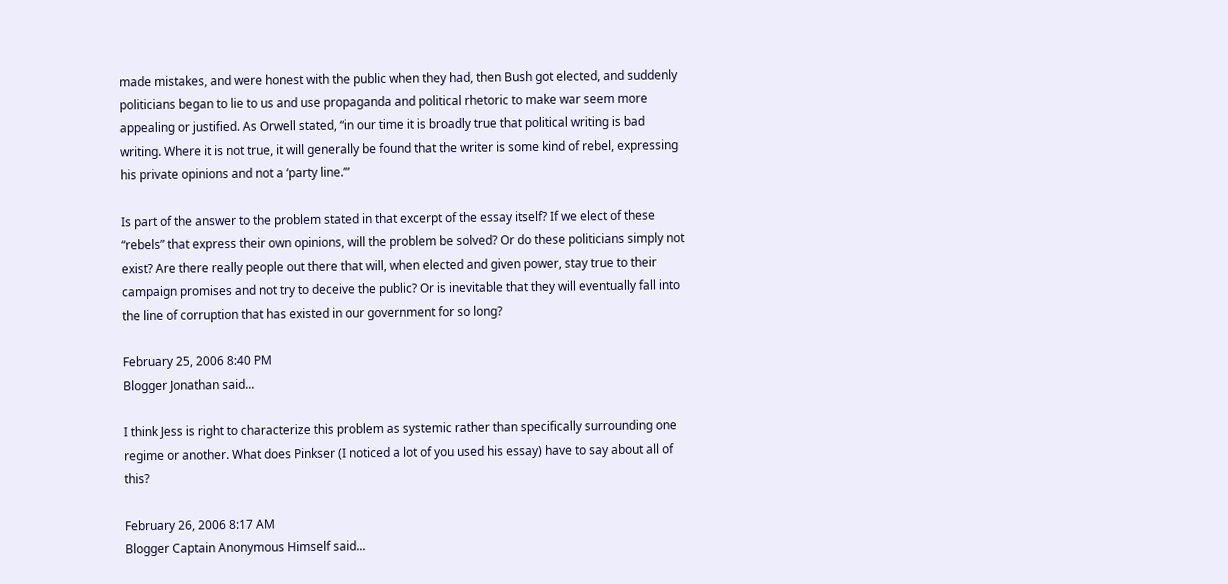made mistakes, and were honest with the public when they had, then Bush got elected, and suddenly politicians began to lie to us and use propaganda and political rhetoric to make war seem more appealing or justified. As Orwell stated, “in our time it is broadly true that political writing is bad writing. Where it is not true, it will generally be found that the writer is some kind of rebel, expressing his private opinions and not a ‘party line.’”

Is part of the answer to the problem stated in that excerpt of the essay itself? If we elect of these “rebels” that express their own opinions, will the problem be solved? Or do these politicians simply not exist? Are there really people out there that will, when elected and given power, stay true to their campaign promises and not try to deceive the public? Or is inevitable that they will eventually fall into the line of corruption that has existed in our government for so long?

February 25, 2006 8:40 PM
Blogger Jonathan said...

I think Jess is right to characterize this problem as systemic rather than specifically surrounding one regime or another. What does Pinkser (I noticed a lot of you used his essay) have to say about all of this?

February 26, 2006 8:17 AM
Blogger Captain Anonymous Himself said...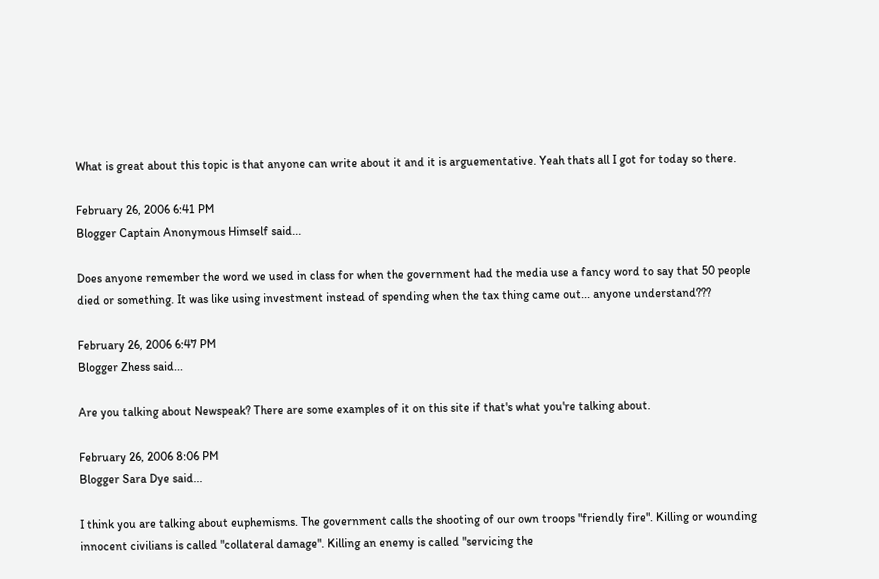What is great about this topic is that anyone can write about it and it is arguementative. Yeah thats all I got for today so there.

February 26, 2006 6:41 PM
Blogger Captain Anonymous Himself said...

Does anyone remember the word we used in class for when the government had the media use a fancy word to say that 50 people died or something. It was like using investment instead of spending when the tax thing came out... anyone understand???

February 26, 2006 6:47 PM
Blogger Zhess said...

Are you talking about Newspeak? There are some examples of it on this site if that's what you're talking about.

February 26, 2006 8:06 PM
Blogger Sara Dye said...

I think you are talking about euphemisms. The government calls the shooting of our own troops "friendly fire". Killing or wounding innocent civilians is called "collateral damage". Killing an enemy is called "servicing the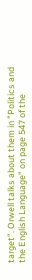target". Orwell talks about them in "Politics and the English Language" on page 547 of the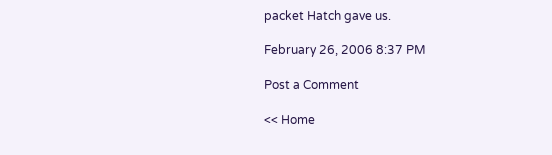packet Hatch gave us.

February 26, 2006 8:37 PM

Post a Comment

<< Home